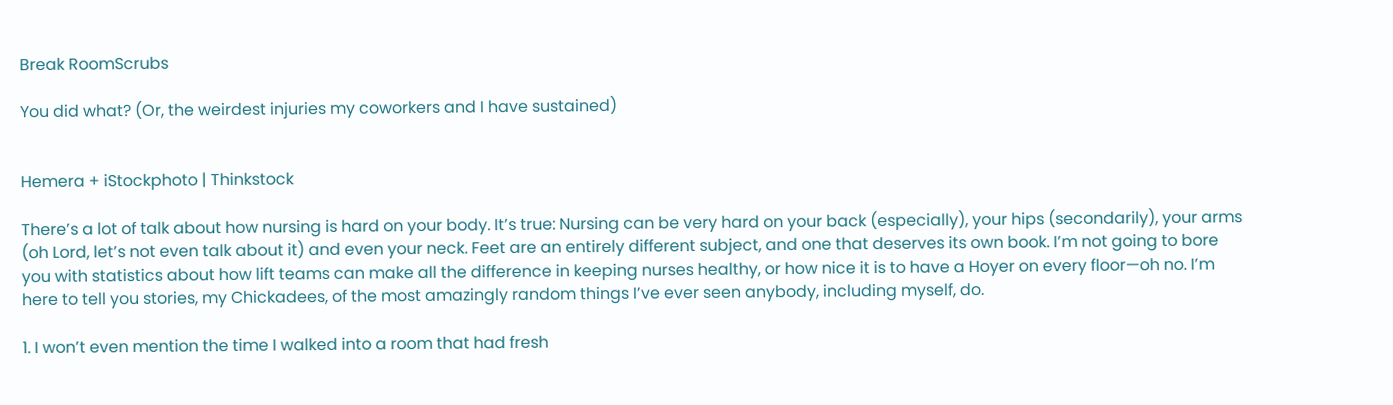Break RoomScrubs

You did what? (Or, the weirdest injuries my coworkers and I have sustained)


Hemera + iStockphoto | Thinkstock

There’s a lot of talk about how nursing is hard on your body. It’s true: Nursing can be very hard on your back (especially), your hips (secondarily), your arms (oh Lord, let’s not even talk about it) and even your neck. Feet are an entirely different subject, and one that deserves its own book. I’m not going to bore you with statistics about how lift teams can make all the difference in keeping nurses healthy, or how nice it is to have a Hoyer on every floor—oh no. I’m here to tell you stories, my Chickadees, of the most amazingly random things I’ve ever seen anybody, including myself, do.

1. I won’t even mention the time I walked into a room that had fresh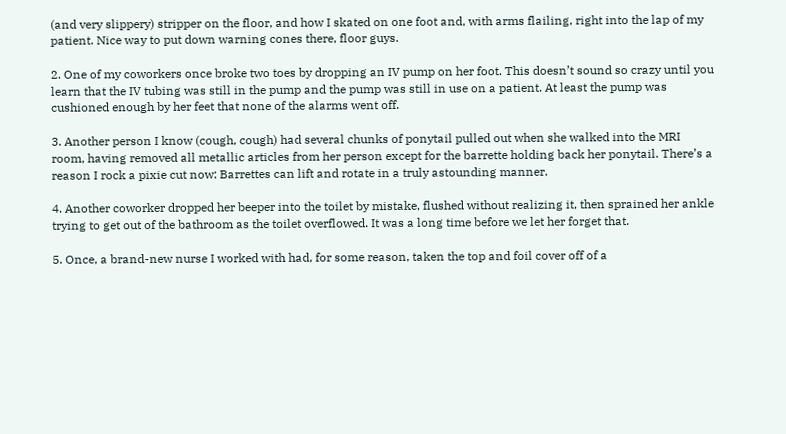(and very slippery) stripper on the floor, and how I skated on one foot and, with arms flailing, right into the lap of my patient. Nice way to put down warning cones there, floor guys.

2. One of my coworkers once broke two toes by dropping an IV pump on her foot. This doesn’t sound so crazy until you learn that the IV tubing was still in the pump and the pump was still in use on a patient. At least the pump was cushioned enough by her feet that none of the alarms went off.

3. Another person I know (cough, cough) had several chunks of ponytail pulled out when she walked into the MRI room, having removed all metallic articles from her person except for the barrette holding back her ponytail. There’s a reason I rock a pixie cut now: Barrettes can lift and rotate in a truly astounding manner.

4. Another coworker dropped her beeper into the toilet by mistake, flushed without realizing it, then sprained her ankle trying to get out of the bathroom as the toilet overflowed. It was a long time before we let her forget that.

5. Once, a brand-new nurse I worked with had, for some reason, taken the top and foil cover off of a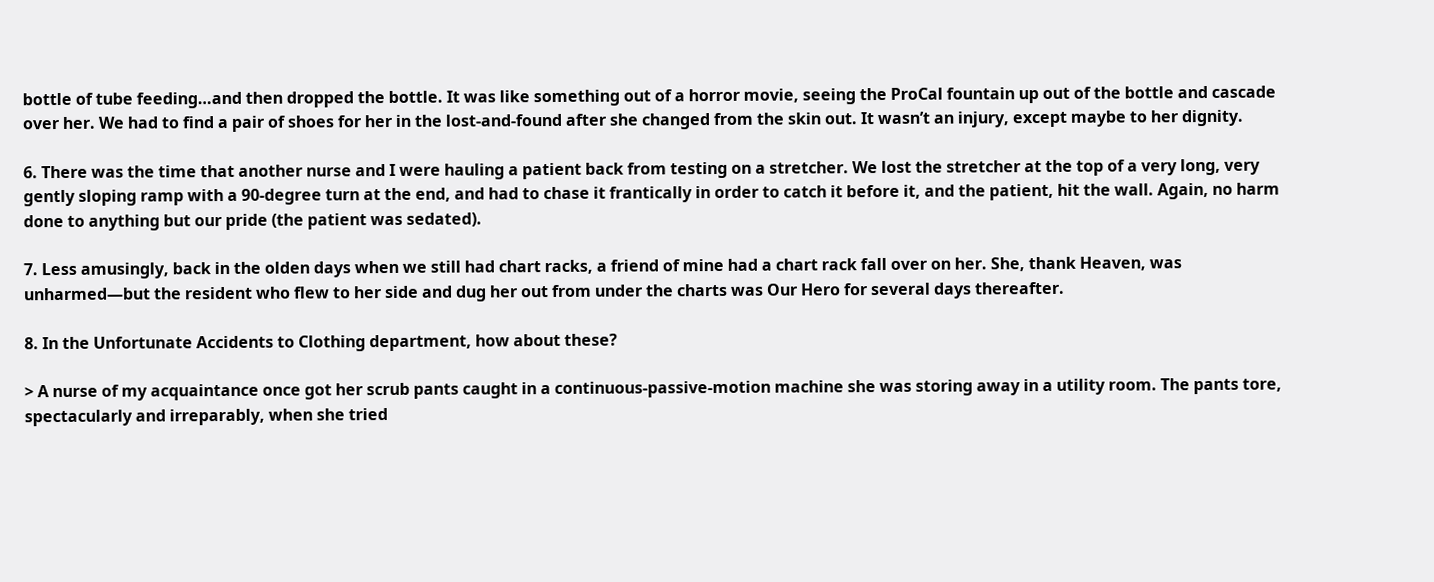bottle of tube feeding…and then dropped the bottle. It was like something out of a horror movie, seeing the ProCal fountain up out of the bottle and cascade over her. We had to find a pair of shoes for her in the lost-and-found after she changed from the skin out. It wasn’t an injury, except maybe to her dignity.

6. There was the time that another nurse and I were hauling a patient back from testing on a stretcher. We lost the stretcher at the top of a very long, very gently sloping ramp with a 90-degree turn at the end, and had to chase it frantically in order to catch it before it, and the patient, hit the wall. Again, no harm done to anything but our pride (the patient was sedated).

7. Less amusingly, back in the olden days when we still had chart racks, a friend of mine had a chart rack fall over on her. She, thank Heaven, was unharmed—but the resident who flew to her side and dug her out from under the charts was Our Hero for several days thereafter.

8. In the Unfortunate Accidents to Clothing department, how about these?

> A nurse of my acquaintance once got her scrub pants caught in a continuous-passive-motion machine she was storing away in a utility room. The pants tore, spectacularly and irreparably, when she tried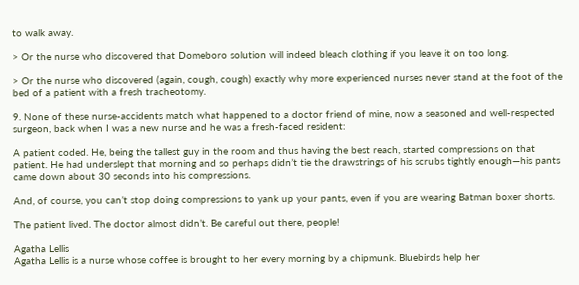to walk away.

> Or the nurse who discovered that Domeboro solution will indeed bleach clothing if you leave it on too long.

> Or the nurse who discovered (again, cough, cough) exactly why more experienced nurses never stand at the foot of the bed of a patient with a fresh tracheotomy.

9. None of these nurse-accidents match what happened to a doctor friend of mine, now a seasoned and well-respected surgeon, back when I was a new nurse and he was a fresh-faced resident:

A patient coded. He, being the tallest guy in the room and thus having the best reach, started compressions on that patient. He had underslept that morning and so perhaps didn’t tie the drawstrings of his scrubs tightly enough—his pants came down about 30 seconds into his compressions.

And, of course, you can’t stop doing compressions to yank up your pants, even if you are wearing Batman boxer shorts.

The patient lived. The doctor almost didn’t. Be careful out there, people!

Agatha Lellis
Agatha Lellis is a nurse whose coffee is brought to her every morning by a chipmunk. Bluebirds help her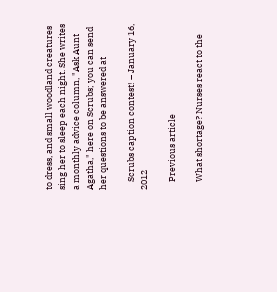to dress, and small woodland creatures sing her to sleep each night. She writes a monthly advice column, "Ask Aunt Agatha," here on Scrubs; you can send her questions to be answered at

    Scrubs caption contest! – January 16, 2012

    Previous article

    What shortage? Nurses react to the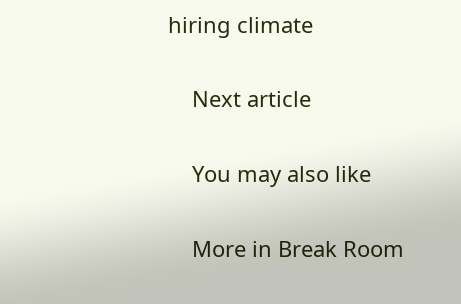hiring climate

    Next article

    You may also like

    More in Break Room